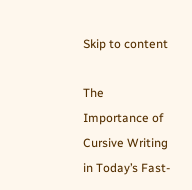Skip to content

The Importance of Cursive Writing in Today’s Fast-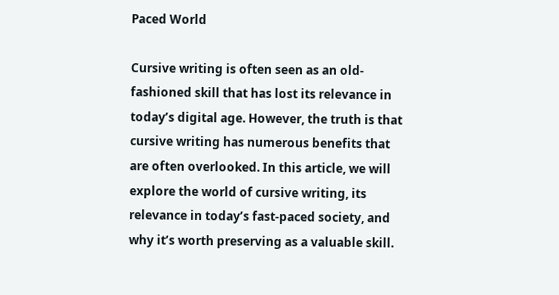Paced World

Cursive writing is often seen as an old-fashioned skill that has lost its relevance in today’s digital age. However, the truth is that cursive writing has numerous benefits that are often overlooked. In this article, we will explore the world of cursive writing, its relevance in today’s fast-paced society, and why it’s worth preserving as a valuable skill.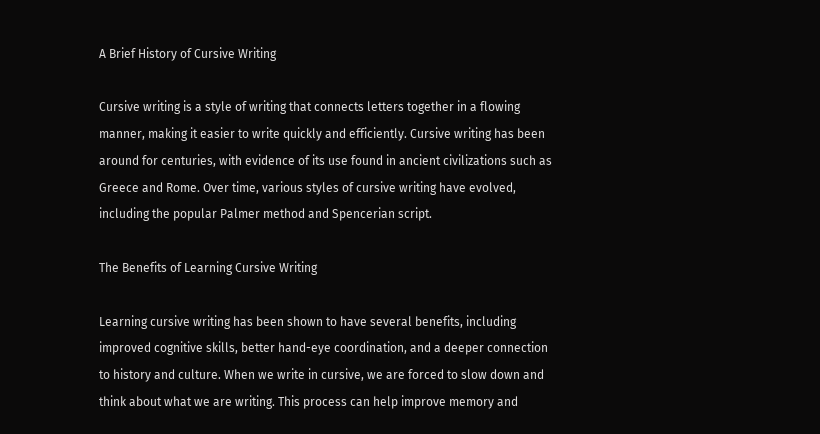A Brief History of Cursive Writing

Cursive writing is a style of writing that connects letters together in a flowing manner, making it easier to write quickly and efficiently. Cursive writing has been around for centuries, with evidence of its use found in ancient civilizations such as Greece and Rome. Over time, various styles of cursive writing have evolved, including the popular Palmer method and Spencerian script.

The Benefits of Learning Cursive Writing

Learning cursive writing has been shown to have several benefits, including improved cognitive skills, better hand-eye coordination, and a deeper connection to history and culture. When we write in cursive, we are forced to slow down and think about what we are writing. This process can help improve memory and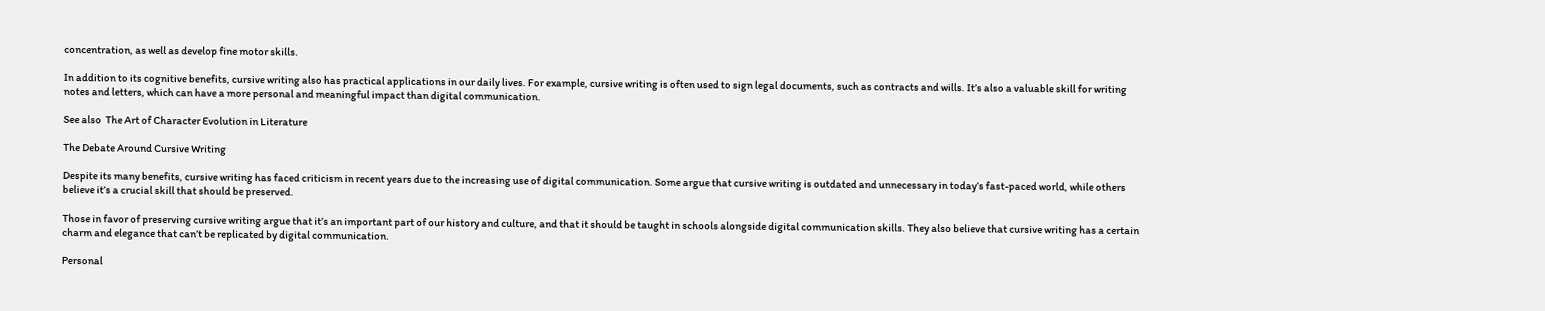concentration, as well as develop fine motor skills.

In addition to its cognitive benefits, cursive writing also has practical applications in our daily lives. For example, cursive writing is often used to sign legal documents, such as contracts and wills. It’s also a valuable skill for writing notes and letters, which can have a more personal and meaningful impact than digital communication.

See also  The Art of Character Evolution in Literature

The Debate Around Cursive Writing

Despite its many benefits, cursive writing has faced criticism in recent years due to the increasing use of digital communication. Some argue that cursive writing is outdated and unnecessary in today’s fast-paced world, while others believe it’s a crucial skill that should be preserved.

Those in favor of preserving cursive writing argue that it’s an important part of our history and culture, and that it should be taught in schools alongside digital communication skills. They also believe that cursive writing has a certain charm and elegance that can’t be replicated by digital communication.

Personal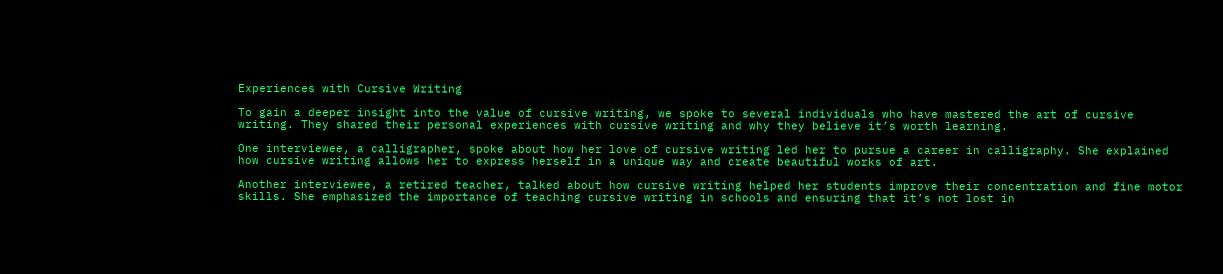Experiences with Cursive Writing

To gain a deeper insight into the value of cursive writing, we spoke to several individuals who have mastered the art of cursive writing. They shared their personal experiences with cursive writing and why they believe it’s worth learning.

One interviewee, a calligrapher, spoke about how her love of cursive writing led her to pursue a career in calligraphy. She explained how cursive writing allows her to express herself in a unique way and create beautiful works of art.

Another interviewee, a retired teacher, talked about how cursive writing helped her students improve their concentration and fine motor skills. She emphasized the importance of teaching cursive writing in schools and ensuring that it’s not lost in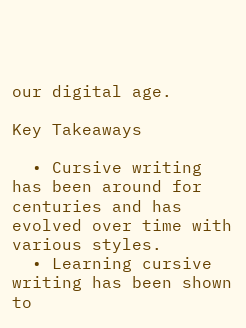our digital age.

Key Takeaways

  • Cursive writing has been around for centuries and has evolved over time with various styles.
  • Learning cursive writing has been shown to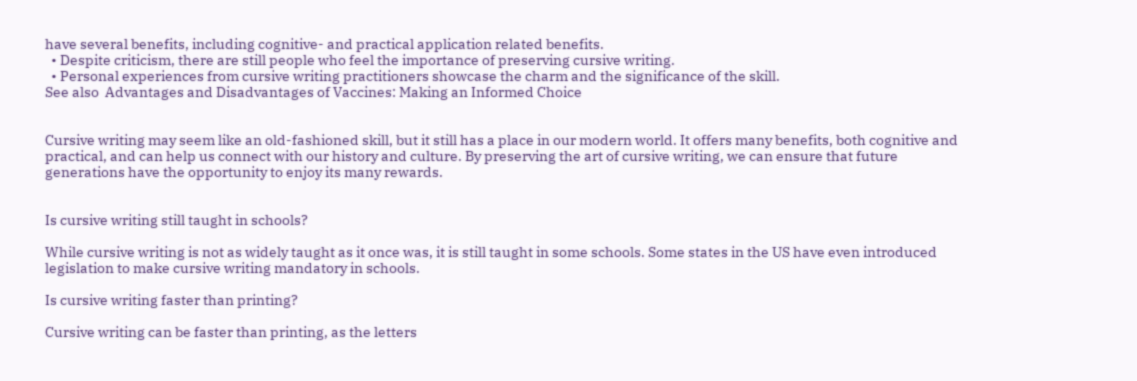have several benefits, including cognitive- and practical application related benefits.
  • Despite criticism, there are still people who feel the importance of preserving cursive writing.
  • Personal experiences from cursive writing practitioners showcase the charm and the significance of the skill.
See also  Advantages and Disadvantages of Vaccines: Making an Informed Choice


Cursive writing may seem like an old-fashioned skill, but it still has a place in our modern world. It offers many benefits, both cognitive and practical, and can help us connect with our history and culture. By preserving the art of cursive writing, we can ensure that future generations have the opportunity to enjoy its many rewards.


Is cursive writing still taught in schools?

While cursive writing is not as widely taught as it once was, it is still taught in some schools. Some states in the US have even introduced legislation to make cursive writing mandatory in schools.

Is cursive writing faster than printing?

Cursive writing can be faster than printing, as the letters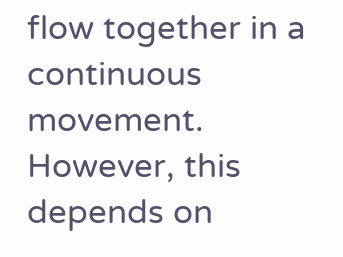flow together in a continuous movement. However, this depends on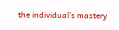the individual’s mastery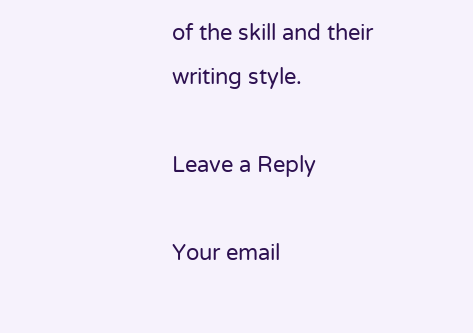of the skill and their writing style.

Leave a Reply

Your email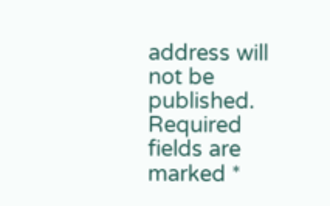address will not be published. Required fields are marked *